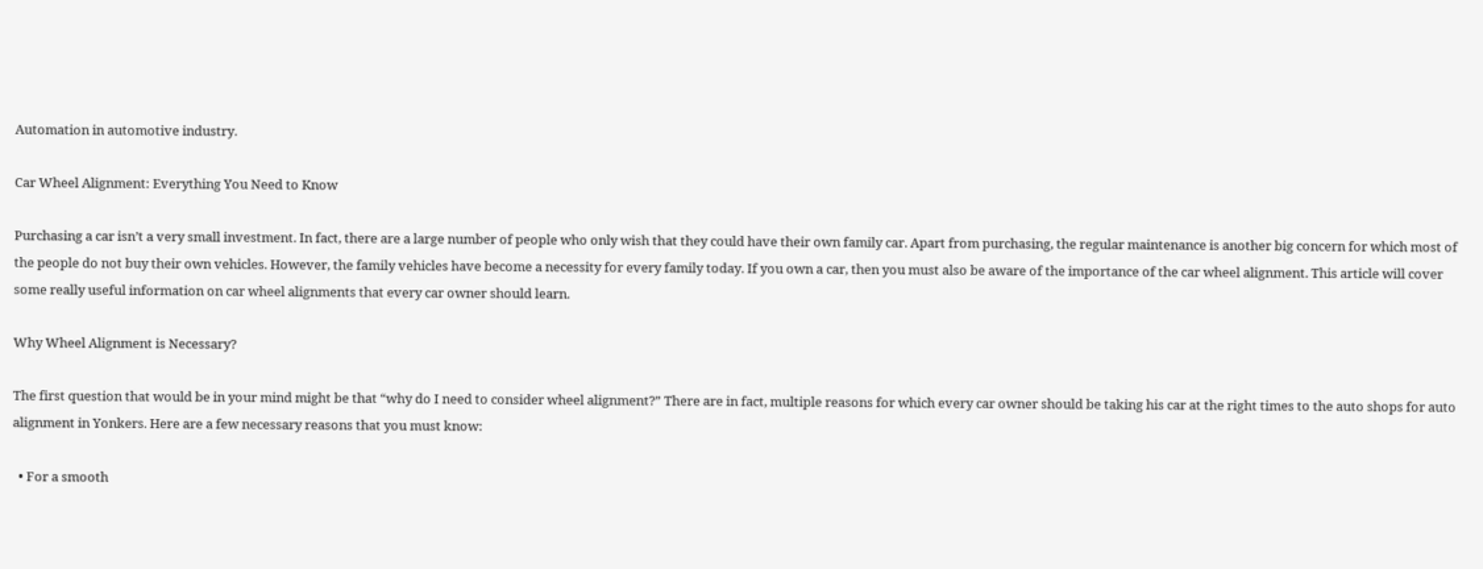Automation in automotive industry.

Car Wheel Alignment: Everything You Need to Know

Purchasing a car isn’t a very small investment. In fact, there are a large number of people who only wish that they could have their own family car. Apart from purchasing, the regular maintenance is another big concern for which most of the people do not buy their own vehicles. However, the family vehicles have become a necessity for every family today. If you own a car, then you must also be aware of the importance of the car wheel alignment. This article will cover some really useful information on car wheel alignments that every car owner should learn.

Why Wheel Alignment is Necessary?

The first question that would be in your mind might be that “why do I need to consider wheel alignment?” There are in fact, multiple reasons for which every car owner should be taking his car at the right times to the auto shops for auto alignment in Yonkers. Here are a few necessary reasons that you must know:

  • For a smooth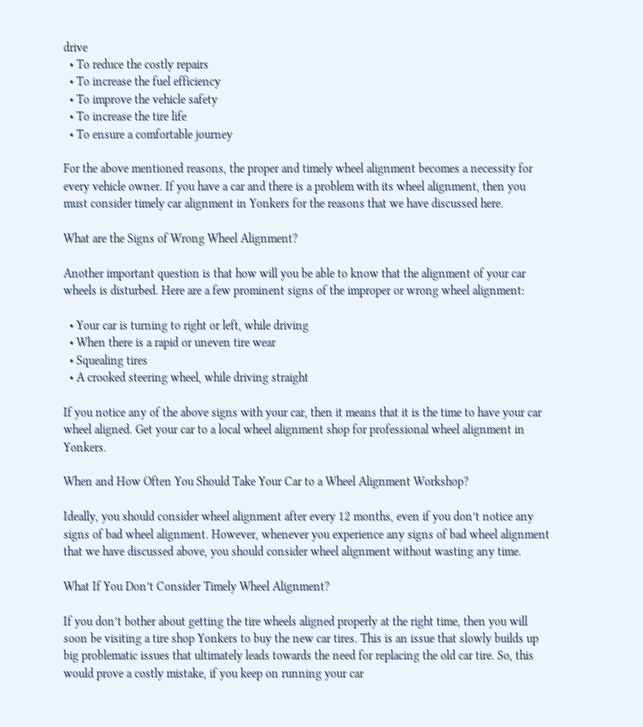drive
  • To reduce the costly repairs
  • To increase the fuel efficiency
  • To improve the vehicle safety
  • To increase the tire life
  • To ensure a comfortable journey

For the above mentioned reasons, the proper and timely wheel alignment becomes a necessity for every vehicle owner. If you have a car and there is a problem with its wheel alignment, then you must consider timely car alignment in Yonkers for the reasons that we have discussed here.

What are the Signs of Wrong Wheel Alignment?

Another important question is that how will you be able to know that the alignment of your car wheels is disturbed. Here are a few prominent signs of the improper or wrong wheel alignment:

  • Your car is turning to right or left, while driving
  • When there is a rapid or uneven tire wear
  • Squealing tires
  • A crooked steering wheel, while driving straight

If you notice any of the above signs with your car, then it means that it is the time to have your car wheel aligned. Get your car to a local wheel alignment shop for professional wheel alignment in Yonkers.

When and How Often You Should Take Your Car to a Wheel Alignment Workshop?

Ideally, you should consider wheel alignment after every 12 months, even if you don’t notice any signs of bad wheel alignment. However, whenever you experience any signs of bad wheel alignment that we have discussed above, you should consider wheel alignment without wasting any time.

What If You Don’t Consider Timely Wheel Alignment?

If you don’t bother about getting the tire wheels aligned properly at the right time, then you will soon be visiting a tire shop Yonkers to buy the new car tires. This is an issue that slowly builds up big problematic issues that ultimately leads towards the need for replacing the old car tire. So, this would prove a costly mistake, if you keep on running your car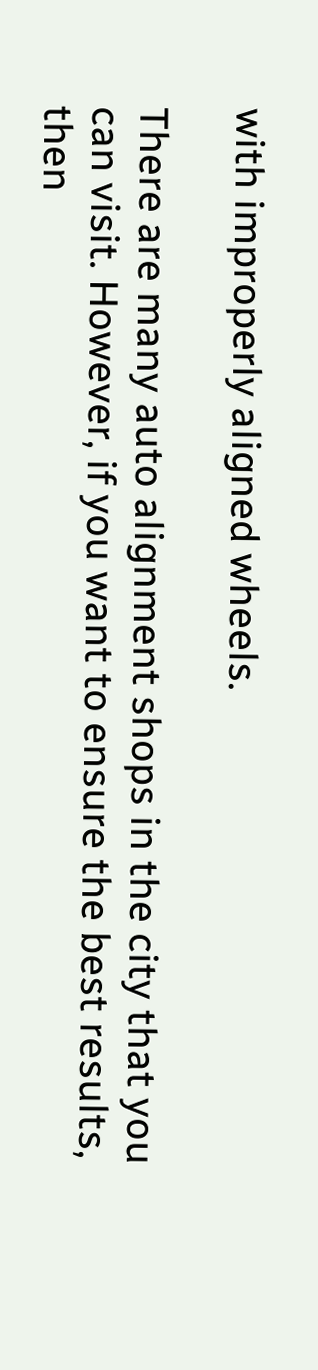with improperly aligned wheels.

There are many auto alignment shops in the city that you can visit. However, if you want to ensure the best results, then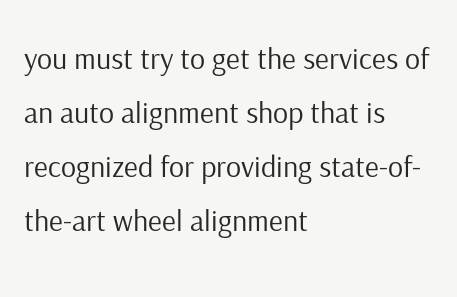you must try to get the services of an auto alignment shop that is recognized for providing state-of-the-art wheel alignment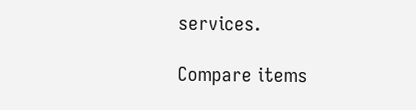services.

Compare items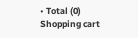• Total (0)
Shopping cart